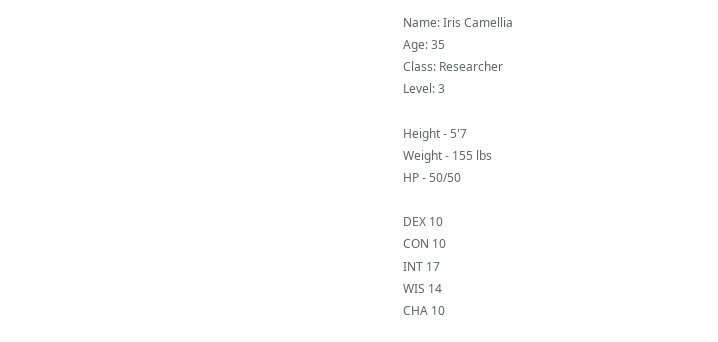Name: Iris Camellia
Age: 35
Class: Researcher
Level: 3

Height - 5'7
Weight - 155 lbs
HP - 50/50

DEX 10
CON 10
INT 17
WIS 14
CHA 10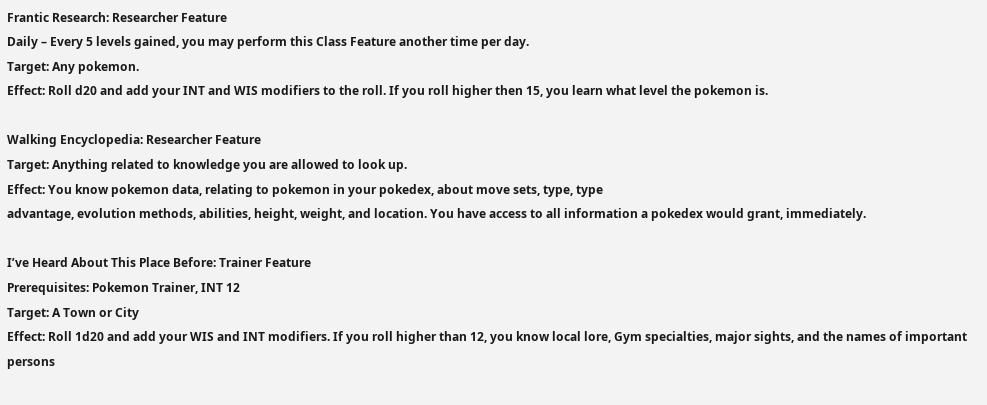Frantic Research: Researcher Feature
Daily – Every 5 levels gained, you may perform this Class Feature another time per day.
Target: Any pokemon.
Effect: Roll d20 and add your INT and WIS modifiers to the roll. If you roll higher then 15, you learn what level the pokemon is.

Walking Encyclopedia: Researcher Feature
Target: Anything related to knowledge you are allowed to look up.
Effect: You know pokemon data, relating to pokemon in your pokedex, about move sets, type, type
advantage, evolution methods, abilities, height, weight, and location. You have access to all information a pokedex would grant, immediately.

I’ve Heard About This Place Before: Trainer Feature
Prerequisites: Pokemon Trainer, INT 12
Target: A Town or City
Effect: Roll 1d20 and add your WIS and INT modifiers. If you roll higher than 12, you know local lore, Gym specialties, major sights, and the names of important persons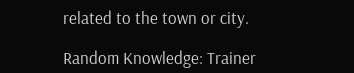related to the town or city.

Random Knowledge: Trainer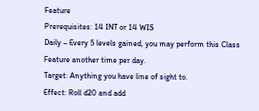Feature
Prerequisites: 14 INT or 14 WIS
Daily – Every 5 levels gained, you may perform this Class Feature another time per day.
Target: Anything you have line of sight to.
Effect: Roll d20 and add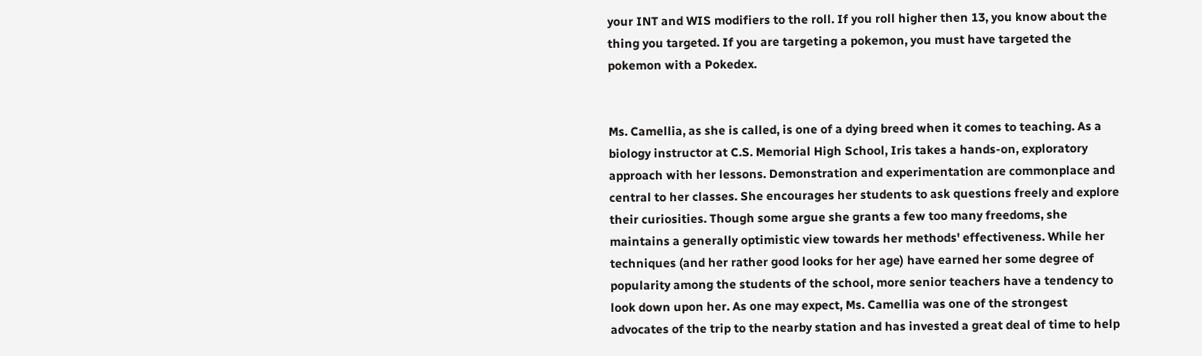your INT and WIS modifiers to the roll. If you roll higher then 13, you know about the thing you targeted. If you are targeting a pokemon, you must have targeted the pokemon with a Pokedex.


Ms. Camellia, as she is called, is one of a dying breed when it comes to teaching. As a biology instructor at C.S. Memorial High School, Iris takes a hands-on, exploratory approach with her lessons. Demonstration and experimentation are commonplace and central to her classes. She encourages her students to ask questions freely and explore their curiosities. Though some argue she grants a few too many freedoms, she maintains a generally optimistic view towards her methods' effectiveness. While her techniques (and her rather good looks for her age) have earned her some degree of popularity among the students of the school, more senior teachers have a tendency to look down upon her. As one may expect, Ms. Camellia was one of the strongest advocates of the trip to the nearby station and has invested a great deal of time to help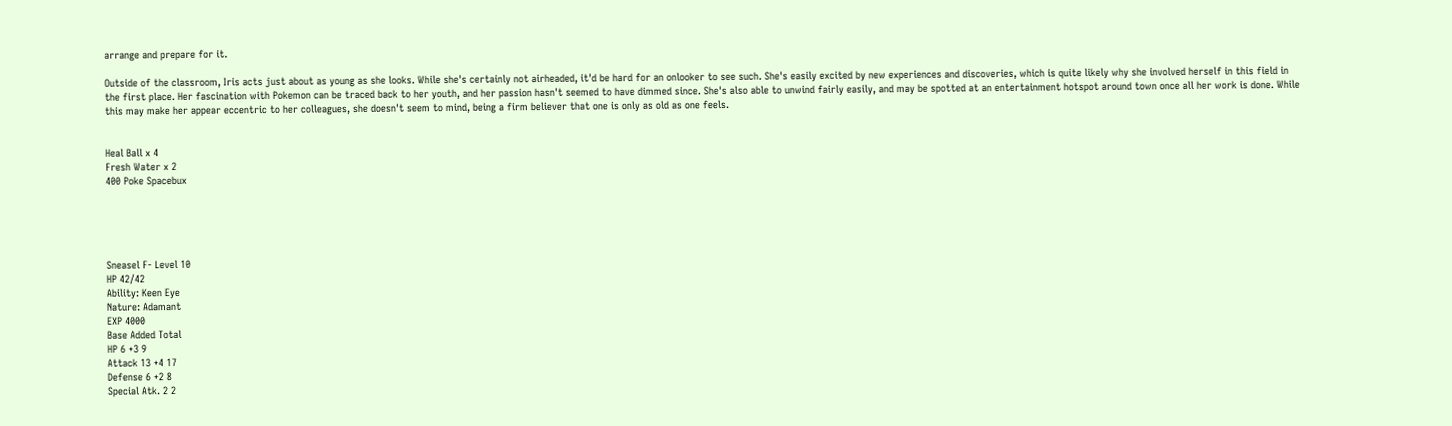arrange and prepare for it.

Outside of the classroom, Iris acts just about as young as she looks. While she's certainly not airheaded, it'd be hard for an onlooker to see such. She's easily excited by new experiences and discoveries, which is quite likely why she involved herself in this field in the first place. Her fascination with Pokemon can be traced back to her youth, and her passion hasn't seemed to have dimmed since. She's also able to unwind fairly easily, and may be spotted at an entertainment hotspot around town once all her work is done. While this may make her appear eccentric to her colleagues, she doesn't seem to mind, being a firm believer that one is only as old as one feels.


Heal Ball x 4
Fresh Water x 2
400 Poke Spacebux





Sneasel F- Level 10
HP 42/42
Ability: Keen Eye
Nature: Adamant
EXP 4000
Base Added Total
HP 6 +3 9
Attack 13 +4 17
Defense 6 +2 8
Special Atk. 2 2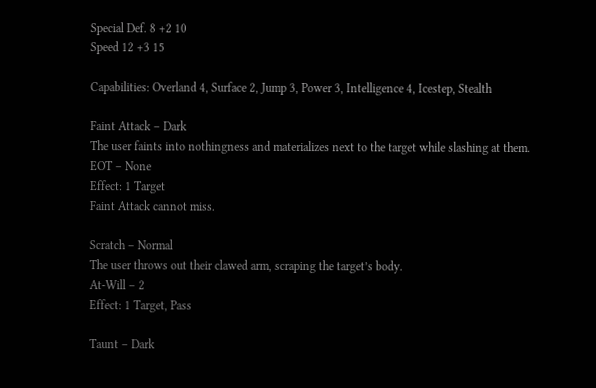Special Def. 8 +2 10
Speed 12 +3 15

Capabilities: Overland 4, Surface 2, Jump 3, Power 3, Intelligence 4, Icestep, Stealth

Faint Attack – Dark
The user faints into nothingness and materializes next to the target while slashing at them.
EOT – None
Effect: 1 Target
Faint Attack cannot miss.

Scratch – Normal
The user throws out their clawed arm, scraping the target’s body.
At-Will – 2
Effect: 1 Target, Pass

Taunt – Dark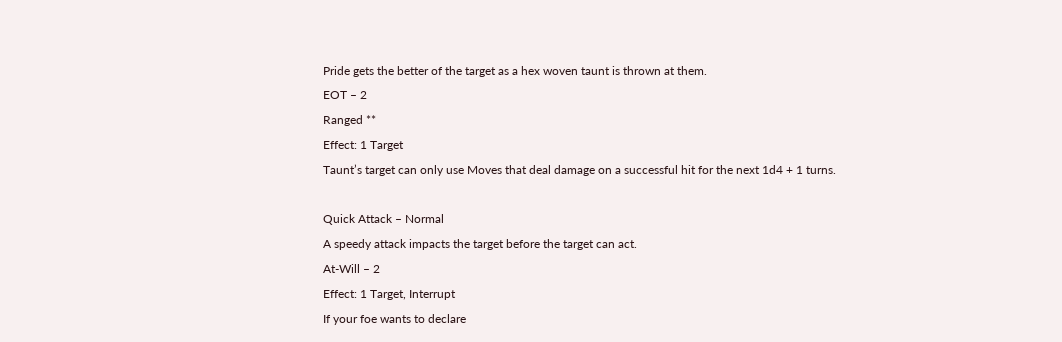Pride gets the better of the target as a hex woven taunt is thrown at them.
EOT – 2
Ranged **
Effect: 1 Target
Taunt’s target can only use Moves that deal damage on a successful hit for the next 1d4 + 1 turns.

Quick Attack – Normal
A speedy attack impacts the target before the target can act.
At-Will – 2
Effect: 1 Target, Interrupt
If your foe wants to declare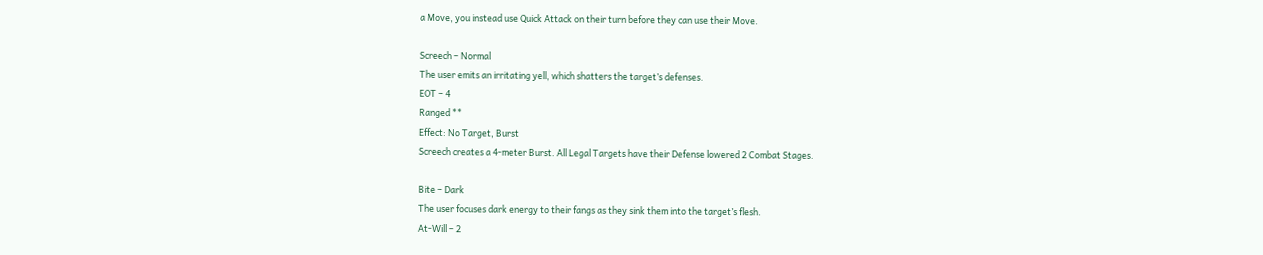a Move, you instead use Quick Attack on their turn before they can use their Move.

Screech – Normal
The user emits an irritating yell, which shatters the target’s defenses.
EOT – 4
Ranged **
Effect: No Target, Burst
Screech creates a 4-meter Burst. All Legal Targets have their Defense lowered 2 Combat Stages.

Bite – Dark
The user focuses dark energy to their fangs as they sink them into the target’s flesh.
At-Will – 2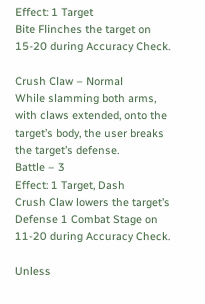Effect: 1 Target
Bite Flinches the target on 15-20 during Accuracy Check.

Crush Claw – Normal
While slamming both arms, with claws extended, onto the target’s body, the user breaks the target’s defense.
Battle – 3
Effect: 1 Target, Dash
Crush Claw lowers the target’s Defense 1 Combat Stage on 11-20 during Accuracy Check.

Unless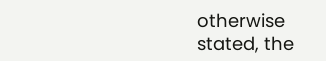otherwise stated, the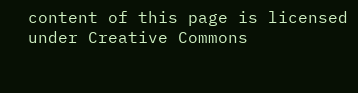content of this page is licensed under Creative Commons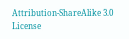Attribution-ShareAlike 3.0 License